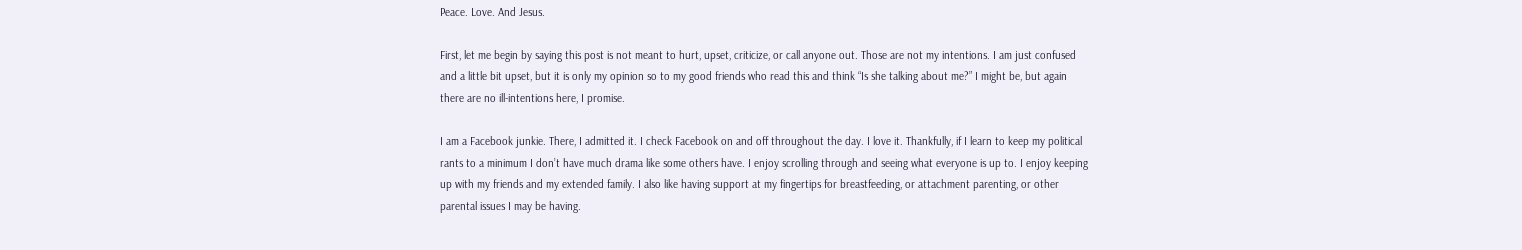Peace. Love. And Jesus.

First, let me begin by saying this post is not meant to hurt, upset, criticize, or call anyone out. Those are not my intentions. I am just confused and a little bit upset, but it is only my opinion so to my good friends who read this and think “Is she talking about me?” I might be, but again there are no ill-intentions here, I promise.

I am a Facebook junkie. There, I admitted it. I check Facebook on and off throughout the day. I love it. Thankfully, if I learn to keep my political rants to a minimum I don’t have much drama like some others have. I enjoy scrolling through and seeing what everyone is up to. I enjoy keeping up with my friends and my extended family. I also like having support at my fingertips for breastfeeding, or attachment parenting, or other parental issues I may be having.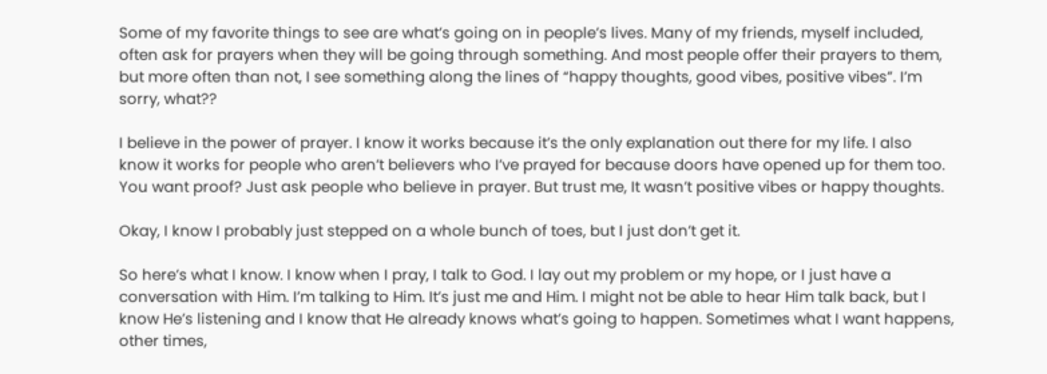Some of my favorite things to see are what’s going on in people’s lives. Many of my friends, myself included, often ask for prayers when they will be going through something. And most people offer their prayers to them, but more often than not, I see something along the lines of “happy thoughts, good vibes, positive vibes”. I’m sorry, what??

I believe in the power of prayer. I know it works because it’s the only explanation out there for my life. I also know it works for people who aren’t believers who I’ve prayed for because doors have opened up for them too. You want proof? Just ask people who believe in prayer. But trust me, It wasn’t positive vibes or happy thoughts.

Okay, I know I probably just stepped on a whole bunch of toes, but I just don’t get it.

So here’s what I know. I know when I pray, I talk to God. I lay out my problem or my hope, or I just have a conversation with Him. I’m talking to Him. It’s just me and Him. I might not be able to hear Him talk back, but I know He’s listening and I know that He already knows what’s going to happen. Sometimes what I want happens, other times,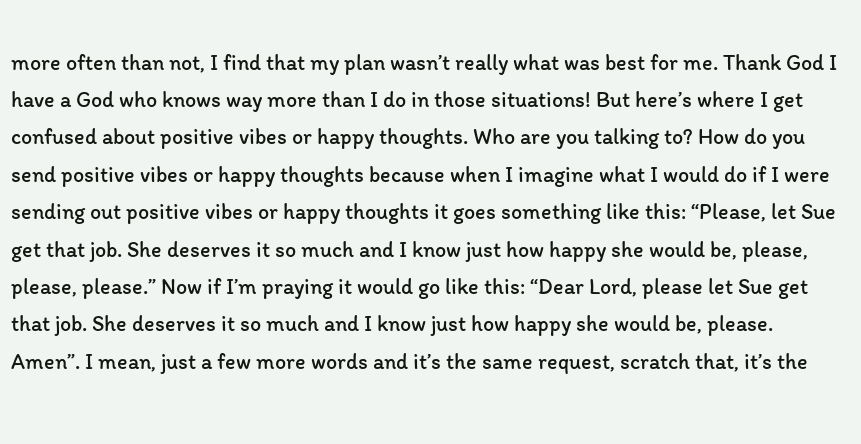more often than not, I find that my plan wasn’t really what was best for me. Thank God I have a God who knows way more than I do in those situations! But here’s where I get confused about positive vibes or happy thoughts. Who are you talking to? How do you send positive vibes or happy thoughts because when I imagine what I would do if I were sending out positive vibes or happy thoughts it goes something like this: “Please, let Sue get that job. She deserves it so much and I know just how happy she would be, please, please, please.” Now if I’m praying it would go like this: “Dear Lord, please let Sue get that job. She deserves it so much and I know just how happy she would be, please. Amen”. I mean, just a few more words and it’s the same request, scratch that, it’s the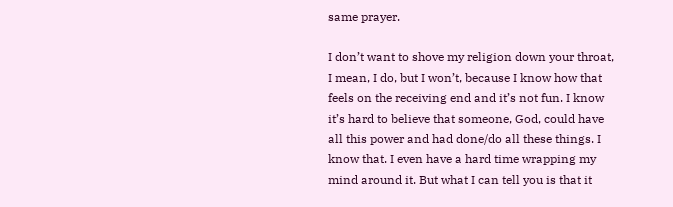same prayer.

I don’t want to shove my religion down your throat, I mean, I do, but I won’t, because I know how that feels on the receiving end and it’s not fun. I know it’s hard to believe that someone, God, could have all this power and had done/do all these things. I know that. I even have a hard time wrapping my mind around it. But what I can tell you is that it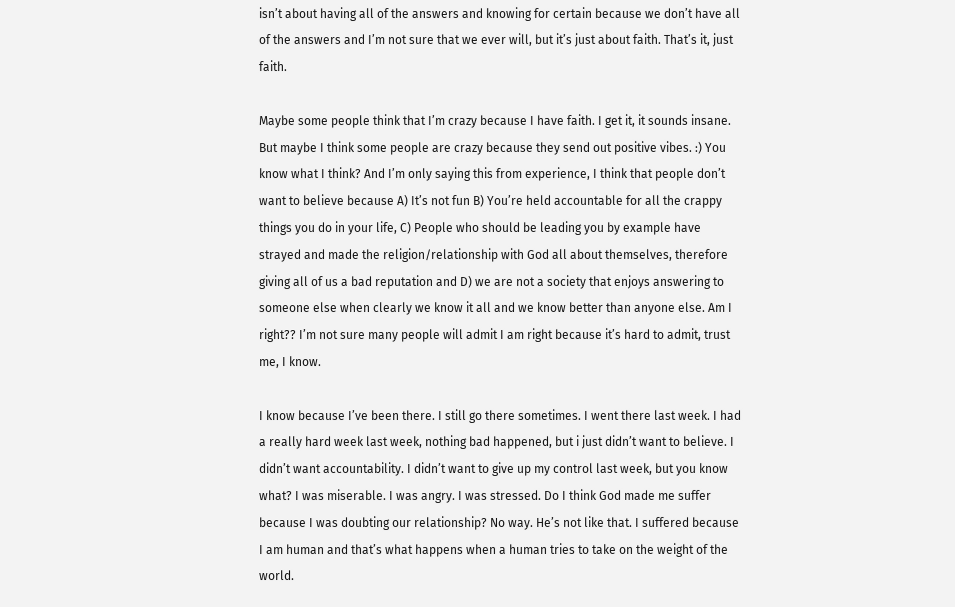isn’t about having all of the answers and knowing for certain because we don’t have all of the answers and I’m not sure that we ever will, but it’s just about faith. That’s it, just faith.

Maybe some people think that I’m crazy because I have faith. I get it, it sounds insane. But maybe I think some people are crazy because they send out positive vibes. :) You know what I think? And I’m only saying this from experience, I think that people don’t want to believe because A) It’s not fun B) You’re held accountable for all the crappy things you do in your life, C) People who should be leading you by example have strayed and made the religion/relationship with God all about themselves, therefore giving all of us a bad reputation and D) we are not a society that enjoys answering to someone else when clearly we know it all and we know better than anyone else. Am I right?? I’m not sure many people will admit I am right because it’s hard to admit, trust me, I know.

I know because I’ve been there. I still go there sometimes. I went there last week. I had a really hard week last week, nothing bad happened, but i just didn’t want to believe. I didn’t want accountability. I didn’t want to give up my control last week, but you know what? I was miserable. I was angry. I was stressed. Do I think God made me suffer because I was doubting our relationship? No way. He’s not like that. I suffered because I am human and that’s what happens when a human tries to take on the weight of the world.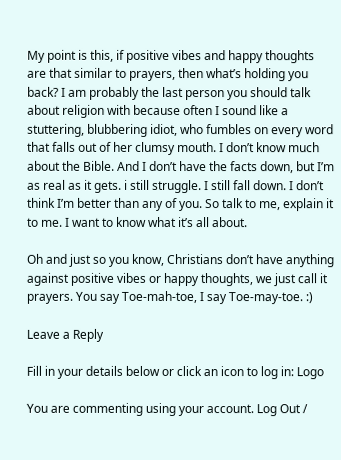My point is this, if positive vibes and happy thoughts are that similar to prayers, then what’s holding you back? I am probably the last person you should talk about religion with because often I sound like a stuttering, blubbering idiot, who fumbles on every word that falls out of her clumsy mouth. I don’t know much about the Bible. And I don’t have the facts down, but I’m as real as it gets. i still struggle. I still fall down. I don’t think I’m better than any of you. So talk to me, explain it to me. I want to know what it’s all about.

Oh and just so you know, Christians don’t have anything against positive vibes or happy thoughts, we just call it prayers. You say Toe-mah-toe, I say Toe-may-toe. :)

Leave a Reply

Fill in your details below or click an icon to log in: Logo

You are commenting using your account. Log Out /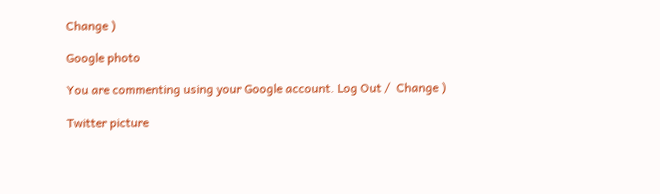Change )

Google photo

You are commenting using your Google account. Log Out /  Change )

Twitter picture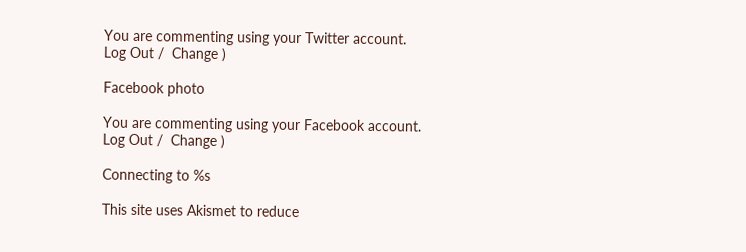You are commenting using your Twitter account. Log Out /  Change )

Facebook photo

You are commenting using your Facebook account. Log Out /  Change )

Connecting to %s

This site uses Akismet to reduce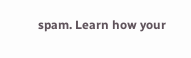spam. Learn how your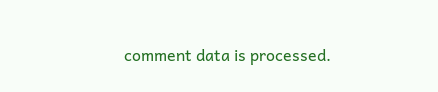comment data is processed.